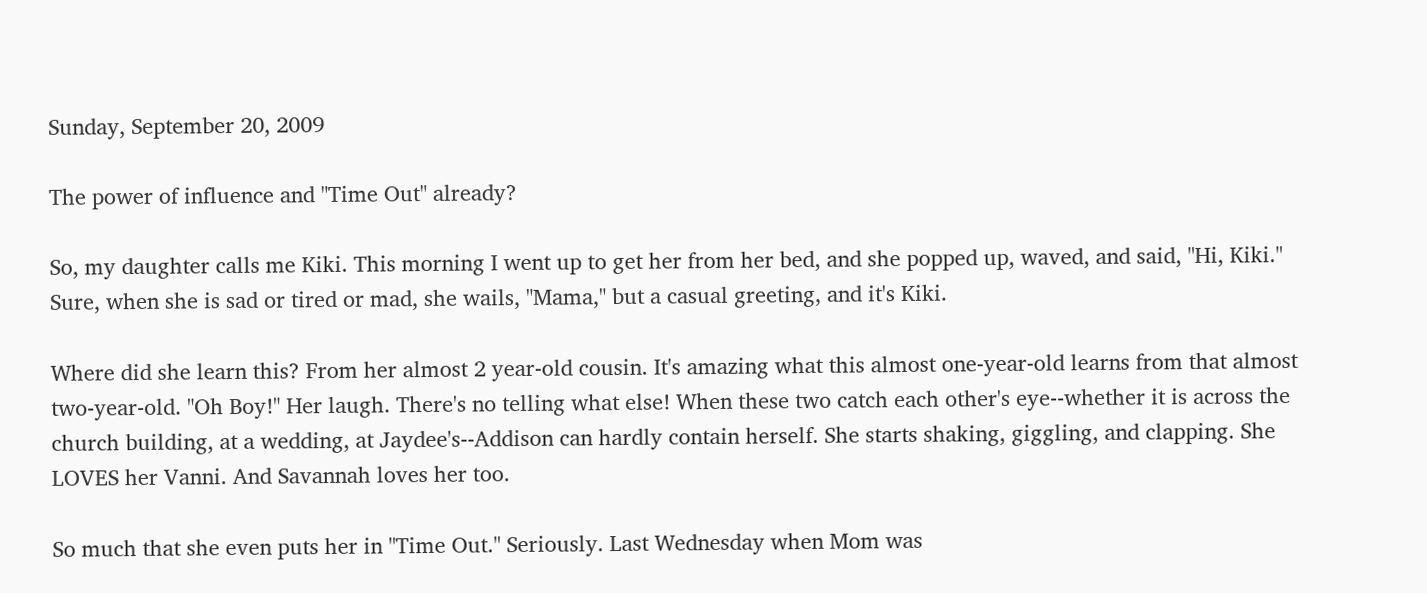Sunday, September 20, 2009

The power of influence and "Time Out" already?

So, my daughter calls me Kiki. This morning I went up to get her from her bed, and she popped up, waved, and said, "Hi, Kiki." Sure, when she is sad or tired or mad, she wails, "Mama," but a casual greeting, and it's Kiki.

Where did she learn this? From her almost 2 year-old cousin. It's amazing what this almost one-year-old learns from that almost two-year-old. "Oh Boy!" Her laugh. There's no telling what else! When these two catch each other's eye--whether it is across the church building, at a wedding, at Jaydee's--Addison can hardly contain herself. She starts shaking, giggling, and clapping. She LOVES her Vanni. And Savannah loves her too.

So much that she even puts her in "Time Out." Seriously. Last Wednesday when Mom was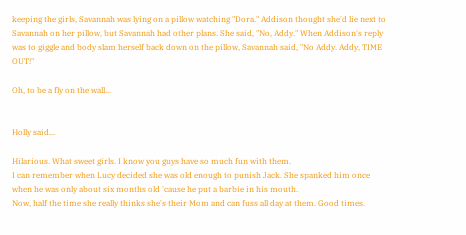keeping the girls, Savannah was lying on a pillow watching "Dora." Addison thought she'd lie next to Savannah on her pillow, but Savannah had other plans. She said, "No, Addy." When Addison's reply was to giggle and body slam herself back down on the pillow, Savannah said, "No Addy. Addy, TIME OUT!"

Oh, to be a fly on the wall...


Holly said...

Hilarious. What sweet girls. I know you guys have so much fun with them.
I can remember when Lucy decided she was old enough to punish Jack. She spanked him once when he was only about six months old 'cause he put a barbie in his mouth.
Now, half the time she really thinks she's their Mom and can fuss all day at them. Good times.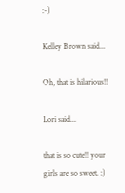:-)

Kelley Brown said...

Oh, that is hilarious!!

Lori said...

that is so cute!! your girls are so sweet. :)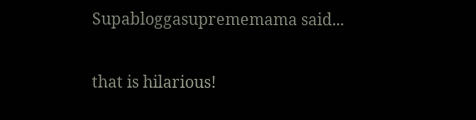Supabloggasuprememama said...

that is hilarious!